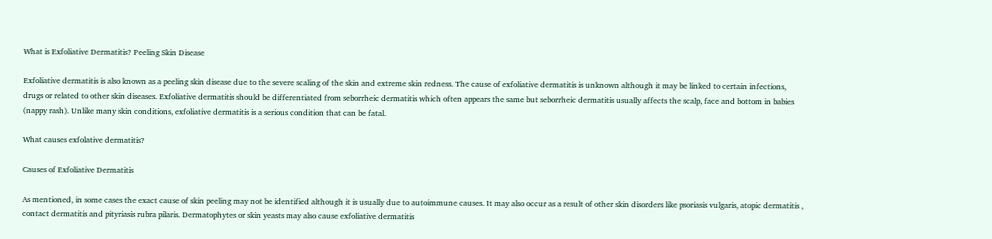What is Exfoliative Dermatitis? Peeling Skin Disease

Exfoliative dermatitis is also known as a peeling skin disease due to the severe scaling of the skin and extreme skin redness. The cause of exfoliative dermatitis is unknown although it may be linked to certain infections, drugs or related to other skin diseases. Exfoliative dermatitis should be differentiated from seborrheic dermatitis which often appears the same but seborrheic dermatitis usually affects the scalp, face and bottom in babies (nappy rash). Unlike many skin conditions, exfoliative dermatitis is a serious condition that can be fatal.

What causes exfolative dermatitis?

Causes of Exfoliative Dermatitis

As mentioned, in some cases the exact cause of skin peeling may not be identified although it is usually due to autoimmune causes. It may also occur as a result of other skin disorders like psoriasis vulgaris, atopic dermatitis , contact dermatitis and pityriasis rubra pilaris. Dermatophytes or skin yeasts may also cause exfoliative dermatitis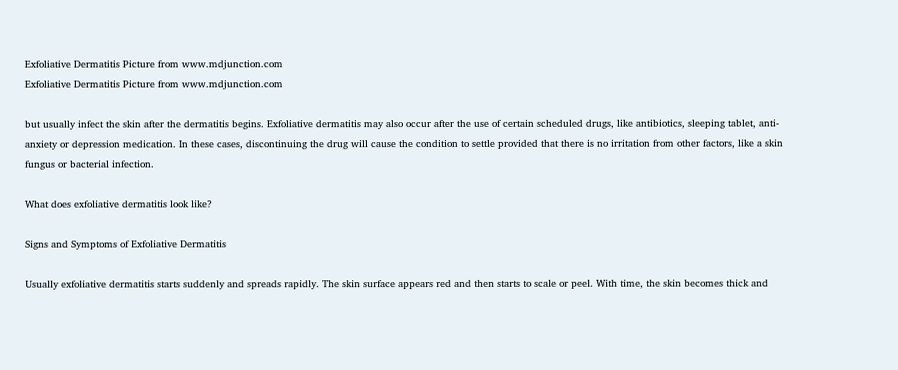Exfoliative Dermatitis Picture from www.mdjunction.com
Exfoliative Dermatitis Picture from www.mdjunction.com

but usually infect the skin after the dermatitis begins. Exfoliative dermatitis may also occur after the use of certain scheduled drugs, like antibiotics, sleeping tablet, anti-anxiety or depression medication. In these cases, discontinuing the drug will cause the condition to settle provided that there is no irritation from other factors, like a skin fungus or bacterial infection.

What does exfoliative dermatitis look like?

Signs and Symptoms of Exfoliative Dermatitis

Usually exfoliative dermatitis starts suddenly and spreads rapidly. The skin surface appears red and then starts to scale or peel. With time, the skin becomes thick and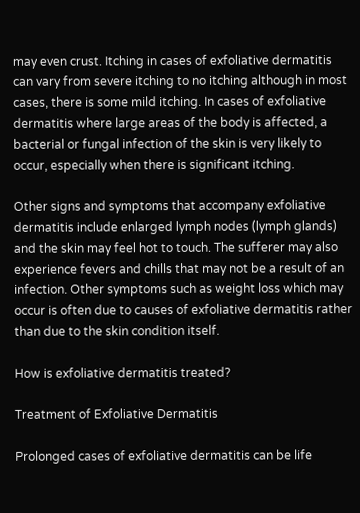may even crust. Itching in cases of exfoliative dermatitis can vary from severe itching to no itching although in most cases, there is some mild itching. In cases of exfoliative dermatitis where large areas of the body is affected, a bacterial or fungal infection of the skin is very likely to occur, especially when there is significant itching.

Other signs and symptoms that accompany exfoliative dermatitis include enlarged lymph nodes (lymph glands) and the skin may feel hot to touch. The sufferer may also experience fevers and chills that may not be a result of an infection. Other symptoms such as weight loss which may occur is often due to causes of exfoliative dermatitis rather than due to the skin condition itself.

How is exfoliative dermatitis treated?

Treatment of Exfoliative Dermatitis

Prolonged cases of exfoliative dermatitis can be life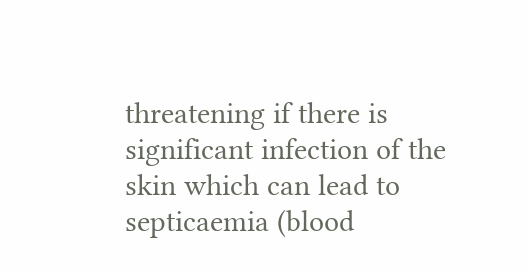threatening if there is significant infection of the skin which can lead to septicaemia (blood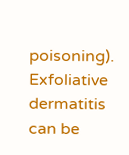poisoning). Exfoliative dermatitis can be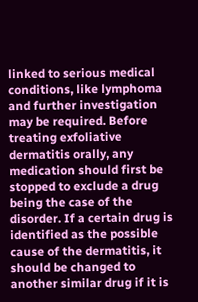linked to serious medical conditions, like lymphoma and further investigation may be required. Before treating exfoliative dermatitis orally, any medication should first be stopped to exclude a drug being the case of the disorder. If a certain drug is identified as the possible cause of the dermatitis, it should be changed to another similar drug if it is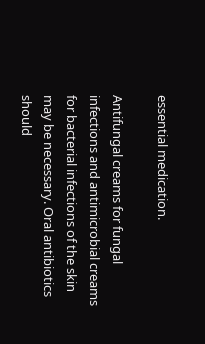essential medication.

Antifungal creams for fungal infections and antimicrobial creams for bacterial infections of the skin may be necessary. Oral antibiotics should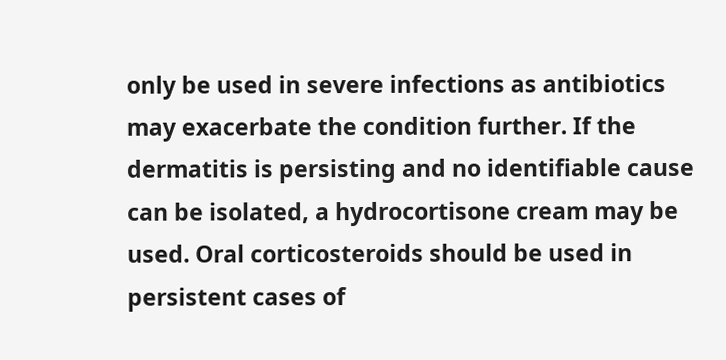only be used in severe infections as antibiotics may exacerbate the condition further. If the dermatitis is persisting and no identifiable cause can be isolated, a hydrocortisone cream may be used. Oral corticosteroids should be used in persistent cases of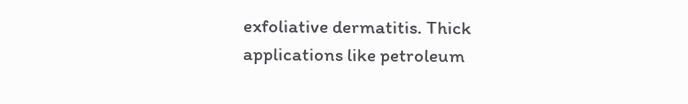exfoliative dermatitis. Thick applications like petroleum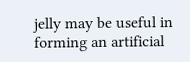jelly may be useful in forming an artificial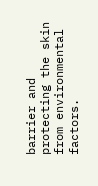barrier and protecting the skin from environmental factors.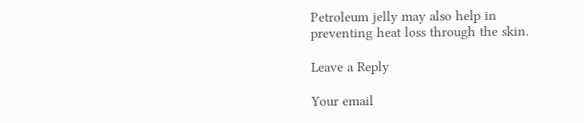Petroleum jelly may also help in preventing heat loss through the skin.

Leave a Reply

Your email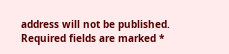address will not be published. Required fields are marked *